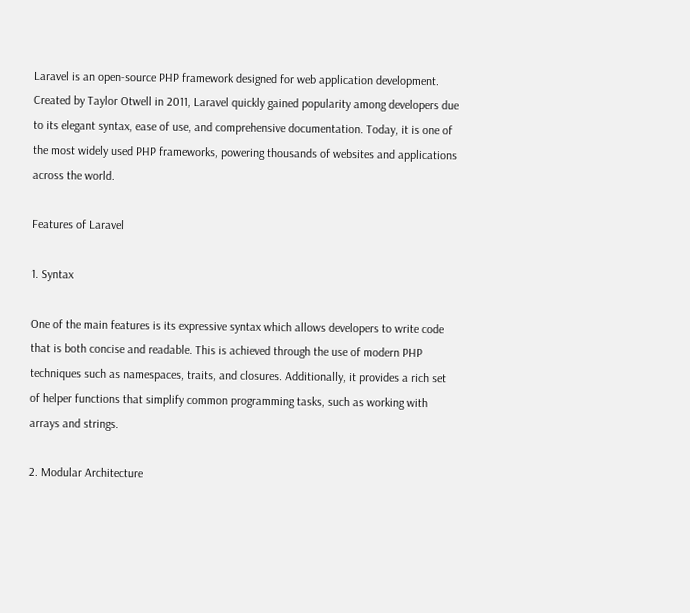Laravel is an open-source PHP framework designed for web application development. Created by Taylor Otwell in 2011, Laravel quickly gained popularity among developers due to its elegant syntax, ease of use, and comprehensive documentation. Today, it is one of the most widely used PHP frameworks, powering thousands of websites and applications across the world.

Features of Laravel

1. Syntax

One of the main features is its expressive syntax which allows developers to write code that is both concise and readable. This is achieved through the use of modern PHP techniques such as namespaces, traits, and closures. Additionally, it provides a rich set of helper functions that simplify common programming tasks, such as working with arrays and strings.

2. Modular Architecture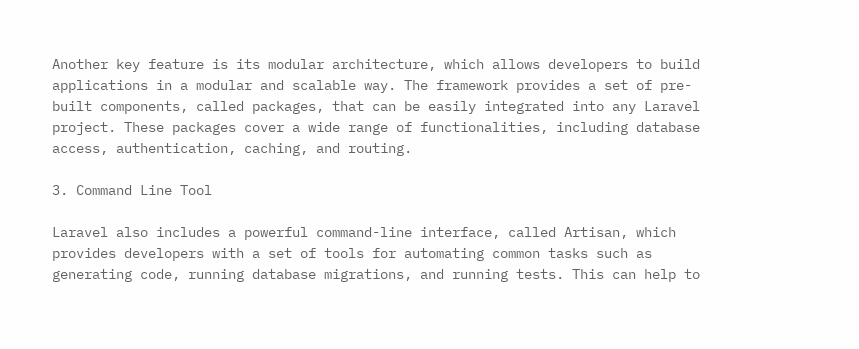Another key feature is its modular architecture, which allows developers to build applications in a modular and scalable way. The framework provides a set of pre-built components, called packages, that can be easily integrated into any Laravel project. These packages cover a wide range of functionalities, including database access, authentication, caching, and routing.

3. Command Line Tool

Laravel also includes a powerful command-line interface, called Artisan, which provides developers with a set of tools for automating common tasks such as generating code, running database migrations, and running tests. This can help to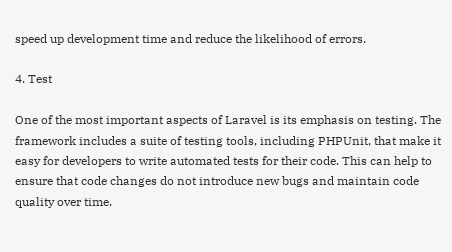speed up development time and reduce the likelihood of errors.

4. Test

One of the most important aspects of Laravel is its emphasis on testing. The framework includes a suite of testing tools, including PHPUnit, that make it easy for developers to write automated tests for their code. This can help to ensure that code changes do not introduce new bugs and maintain code quality over time.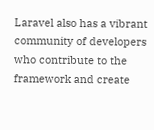Laravel also has a vibrant community of developers who contribute to the framework and create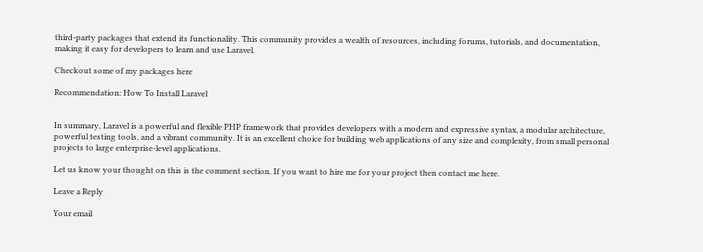third-party packages that extend its functionality. This community provides a wealth of resources, including forums, tutorials, and documentation, making it easy for developers to learn and use Laravel.

Checkout some of my packages here

Recommendation: How To Install Laravel


In summary, Laravel is a powerful and flexible PHP framework that provides developers with a modern and expressive syntax, a modular architecture, powerful testing tools, and a vibrant community. It is an excellent choice for building web applications of any size and complexity, from small personal projects to large enterprise-level applications.

Let us know your thought on this is the comment section. If you want to hire me for your project then contact me here.

Leave a Reply

Your email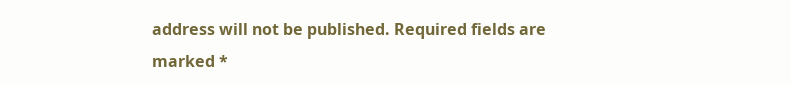address will not be published. Required fields are marked *